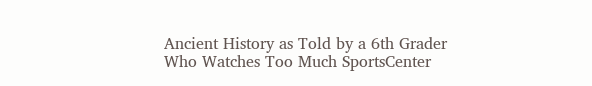Ancient History as Told by a 6th Grader Who Watches Too Much SportsCenter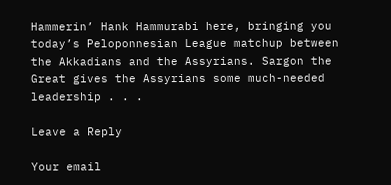Hammerin’ Hank Hammurabi here, bringing you today’s Peloponnesian League matchup between the Akkadians and the Assyrians. Sargon the Great gives the Assyrians some much-needed leadership . . .

Leave a Reply

Your email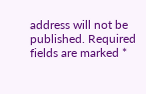address will not be published. Required fields are marked *